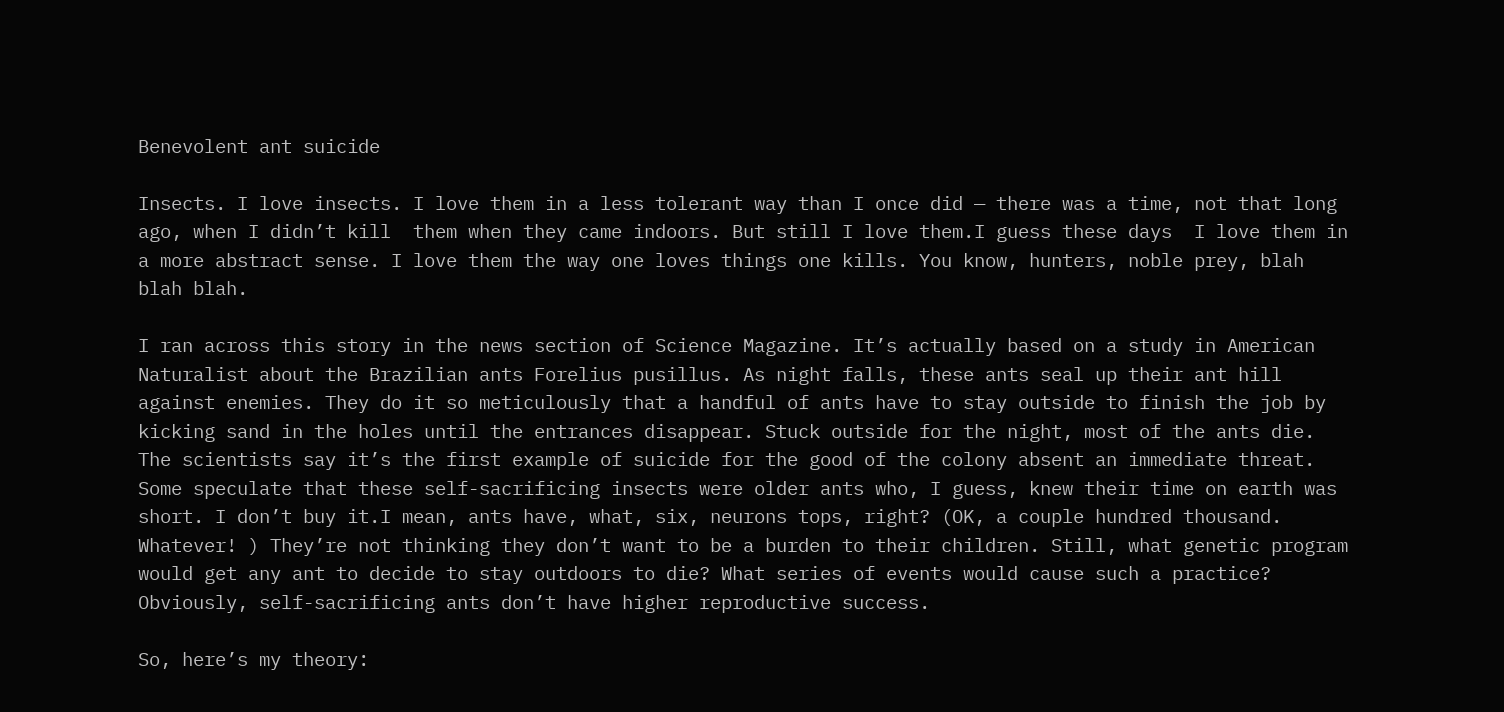Benevolent ant suicide

Insects. I love insects. I love them in a less tolerant way than I once did — there was a time, not that long ago, when I didn’t kill  them when they came indoors. But still I love them.I guess these days  I love them in a more abstract sense. I love them the way one loves things one kills. You know, hunters, noble prey, blah blah blah.

I ran across this story in the news section of Science Magazine. It’s actually based on a study in American Naturalist about the Brazilian ants Forelius pusillus. As night falls, these ants seal up their ant hill against enemies. They do it so meticulously that a handful of ants have to stay outside to finish the job by kicking sand in the holes until the entrances disappear. Stuck outside for the night, most of the ants die. The scientists say it’s the first example of suicide for the good of the colony absent an immediate threat. Some speculate that these self-sacrificing insects were older ants who, I guess, knew their time on earth was short. I don’t buy it.I mean, ants have, what, six, neurons tops, right? (OK, a couple hundred thousand. Whatever! ) They’re not thinking they don’t want to be a burden to their children. Still, what genetic program would get any ant to decide to stay outdoors to die? What series of events would cause such a practice? Obviously, self-sacrificing ants don’t have higher reproductive success.

So, here’s my theory: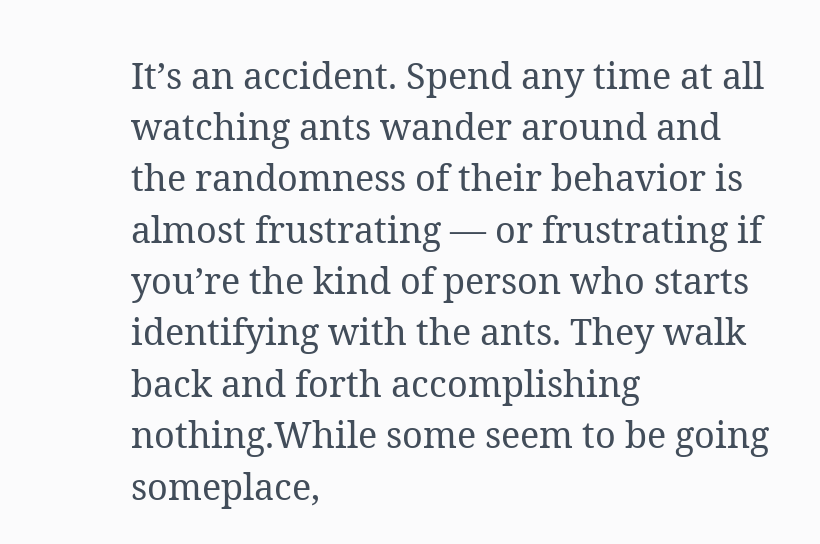It’s an accident. Spend any time at all watching ants wander around and the randomness of their behavior is almost frustrating — or frustrating if you’re the kind of person who starts identifying with the ants. They walk back and forth accomplishing nothing.While some seem to be going someplace,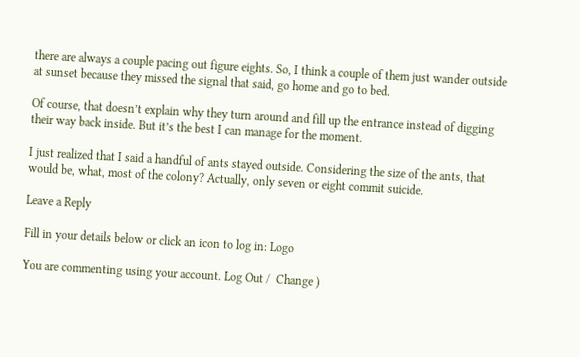there are always a couple pacing out figure eights. So, I think a couple of them just wander outside at sunset because they missed the signal that said, go home and go to bed.

Of course, that doesn’t explain why they turn around and fill up the entrance instead of digging their way back inside. But it’s the best I can manage for the moment.

I just realized that I said a handful of ants stayed outside. Considering the size of the ants, that would be, what, most of the colony? Actually, only seven or eight commit suicide.

Leave a Reply

Fill in your details below or click an icon to log in: Logo

You are commenting using your account. Log Out /  Change )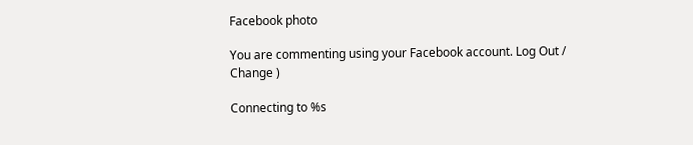Facebook photo

You are commenting using your Facebook account. Log Out /  Change )

Connecting to %s